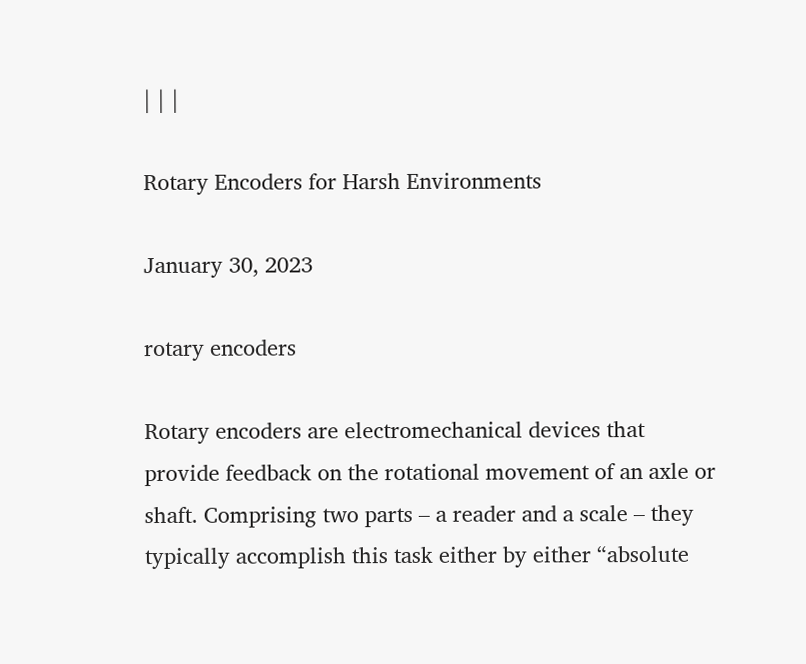| | |

Rotary Encoders for Harsh Environments

January 30, 2023

rotary encoders

Rotary encoders are electromechanical devices that provide feedback on the rotational movement of an axle or shaft. Comprising two parts – a reader and a scale – they typically accomplish this task either by either “absolute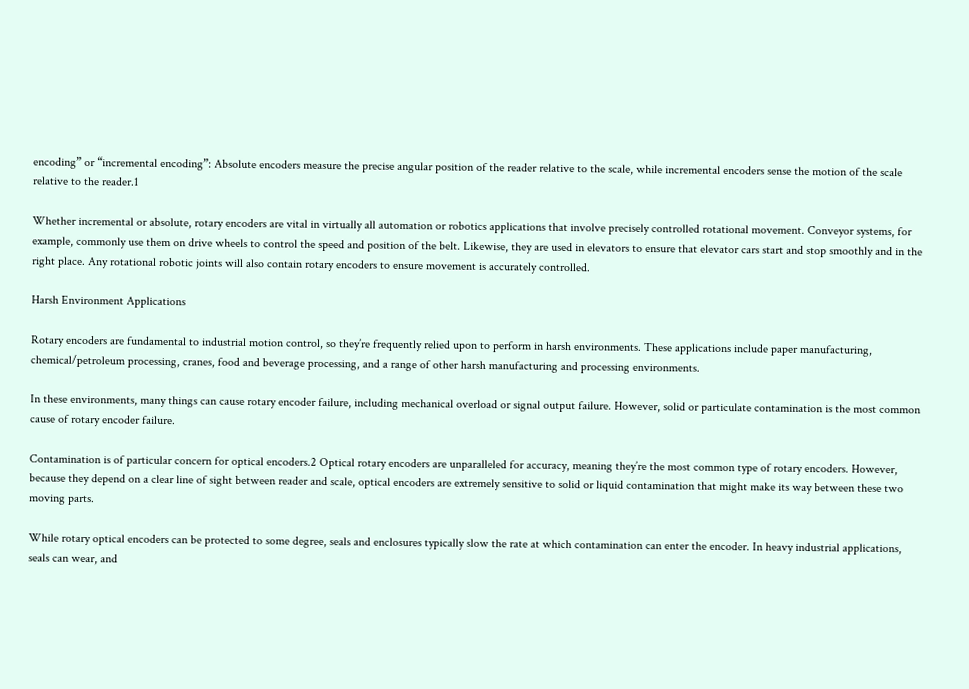encoding” or “incremental encoding”: Absolute encoders measure the precise angular position of the reader relative to the scale, while incremental encoders sense the motion of the scale relative to the reader.1

Whether incremental or absolute, rotary encoders are vital in virtually all automation or robotics applications that involve precisely controlled rotational movement. Conveyor systems, for example, commonly use them on drive wheels to control the speed and position of the belt. Likewise, they are used in elevators to ensure that elevator cars start and stop smoothly and in the right place. Any rotational robotic joints will also contain rotary encoders to ensure movement is accurately controlled.

Harsh Environment Applications

Rotary encoders are fundamental to industrial motion control, so they’re frequently relied upon to perform in harsh environments. These applications include paper manufacturing, chemical/petroleum processing, cranes, food and beverage processing, and a range of other harsh manufacturing and processing environments.

In these environments, many things can cause rotary encoder failure, including mechanical overload or signal output failure. However, solid or particulate contamination is the most common cause of rotary encoder failure.

Contamination is of particular concern for optical encoders.2 Optical rotary encoders are unparalleled for accuracy, meaning they’re the most common type of rotary encoders. However, because they depend on a clear line of sight between reader and scale, optical encoders are extremely sensitive to solid or liquid contamination that might make its way between these two moving parts.

While rotary optical encoders can be protected to some degree, seals and enclosures typically slow the rate at which contamination can enter the encoder. In heavy industrial applications, seals can wear, and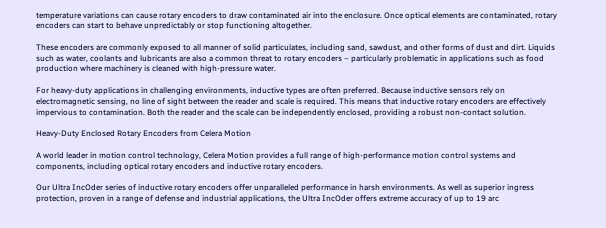temperature variations can cause rotary encoders to draw contaminated air into the enclosure. Once optical elements are contaminated, rotary encoders can start to behave unpredictably or stop functioning altogether.

These encoders are commonly exposed to all manner of solid particulates, including sand, sawdust, and other forms of dust and dirt. Liquids such as water, coolants and lubricants are also a common threat to rotary encoders – particularly problematic in applications such as food production where machinery is cleaned with high-pressure water.

For heavy-duty applications in challenging environments, inductive types are often preferred. Because inductive sensors rely on electromagnetic sensing, no line of sight between the reader and scale is required. This means that inductive rotary encoders are effectively impervious to contamination. Both the reader and the scale can be independently enclosed, providing a robust non-contact solution.

Heavy-Duty Enclosed Rotary Encoders from Celera Motion

A world leader in motion control technology, Celera Motion provides a full range of high-performance motion control systems and components, including optical rotary encoders and inductive rotary encoders.

Our Ultra IncOder series of inductive rotary encoders offer unparalleled performance in harsh environments. As well as superior ingress protection, proven in a range of defense and industrial applications, the Ultra IncOder offers extreme accuracy of up to 19 arc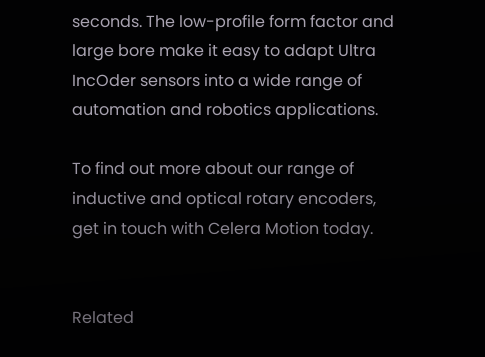seconds. The low-profile form factor and large bore make it easy to adapt Ultra IncOder sensors into a wide range of automation and robotics applications.

To find out more about our range of inductive and optical rotary encoders, get in touch with Celera Motion today.


Related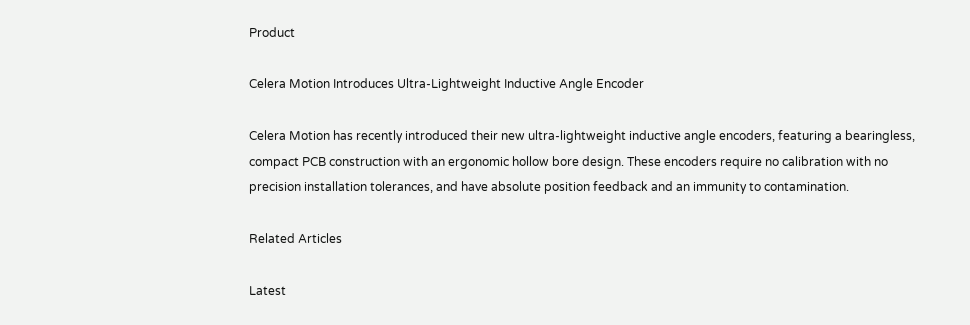Product

Celera Motion Introduces Ultra-Lightweight Inductive Angle Encoder

Celera Motion has recently introduced their new ultra-lightweight inductive angle encoders, featuring a bearingless, compact PCB construction with an ergonomic hollow bore design. These encoders require no calibration with no precision installation tolerances, and have absolute position feedback and an immunity to contamination.

Related Articles

Latest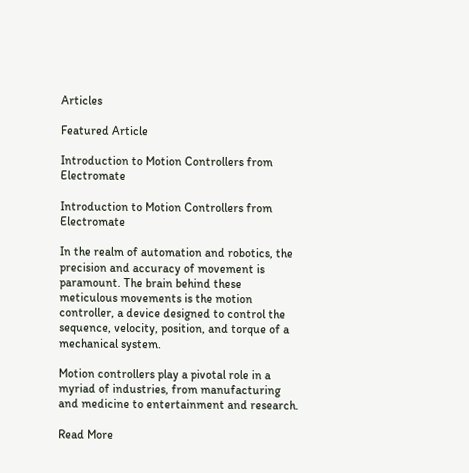Articles

Featured Article

Introduction to Motion Controllers from Electromate

Introduction to Motion Controllers from Electromate

In the realm of automation and robotics, the precision and accuracy of movement is paramount. The brain behind these meticulous movements is the motion controller, a device designed to control the sequence, velocity, position, and torque of a mechanical system.

Motion controllers play a pivotal role in a myriad of industries, from manufacturing and medicine to entertainment and research.

Read More